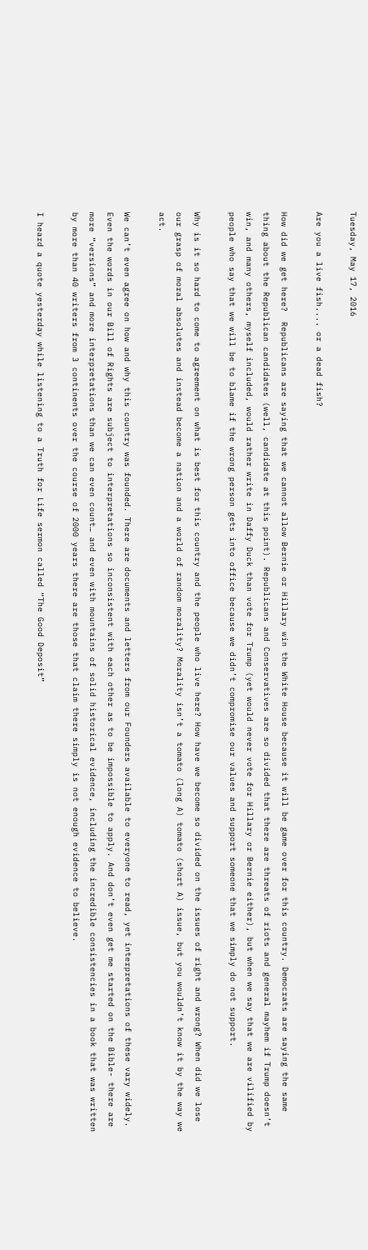Tuesday, May 17, 2016

Are you a live fish.... or a dead fish?

How did we get here?  Republicans are saying that we cannot allow Bernie or Hillary win the White House because it will be game over for this country. Democrats are saying the same thing about the Republican candidates (well, candidate at this point). Republicans and Conservatives are so divided that there are threats of riots and general mayhem if Trump doesn’t win, and many others, myself included, would rather write in Daffy Duck than vote for Trump (yet would never vote for Hillary or Bernie either), but when we say that we are vilified by people who say that we will be to blame if the wrong person gets into office because we didn’t compromise our values and support someone that we simply do not support.

Why is it so hard to come to agreement on what is best for this country and the people who live here? How have we become so divided on the issues of right and wrong? When did we lose our grasp of moral absolutes and instead become a nation and a world of random morality? Morality isn’t a tomato (long A) tomato (short A) issue, but you wouldn’t know it by the way we act.

We can’t even agree on how and why this country was founded. There are documents and letters from our Founders available to everyone to read, yet interpretations of these vary widely. Even the words in our Bill of Rights are subject to interpretations so inconsistent with each other as to be impossible to apply. And don’t even get me started on the Bible- there are more “versions” and more interpretations than we can even count… and even with mountains of solid historical evidence, including the incredible consistencies in a book that was written by more than 40 writers from 3 continents over the course of 2000 years there are those that claim there simply is not enough evidence to believe.

I heard a quote yesterday while listening to a Truth for Life sermon called “The Good Deposit”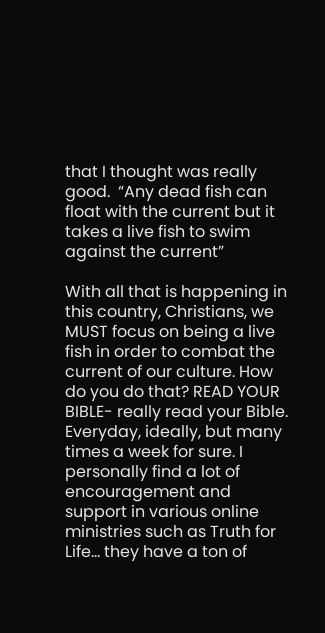that I thought was really good.  “Any dead fish can float with the current but it takes a live fish to swim against the current”

With all that is happening in this country, Christians, we MUST focus on being a live fish in order to combat the current of our culture. How do you do that? READ YOUR BIBLE- really read your Bible. Everyday, ideally, but many times a week for sure. I personally find a lot of encouragement and support in various online ministries such as Truth for Life… they have a ton of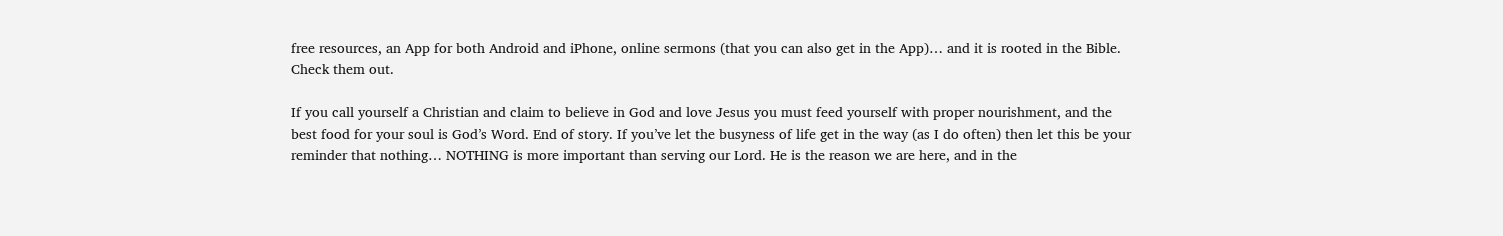free resources, an App for both Android and iPhone, online sermons (that you can also get in the App)… and it is rooted in the Bible. Check them out.

If you call yourself a Christian and claim to believe in God and love Jesus you must feed yourself with proper nourishment, and the best food for your soul is God’s Word. End of story. If you’ve let the busyness of life get in the way (as I do often) then let this be your reminder that nothing… NOTHING is more important than serving our Lord. He is the reason we are here, and in the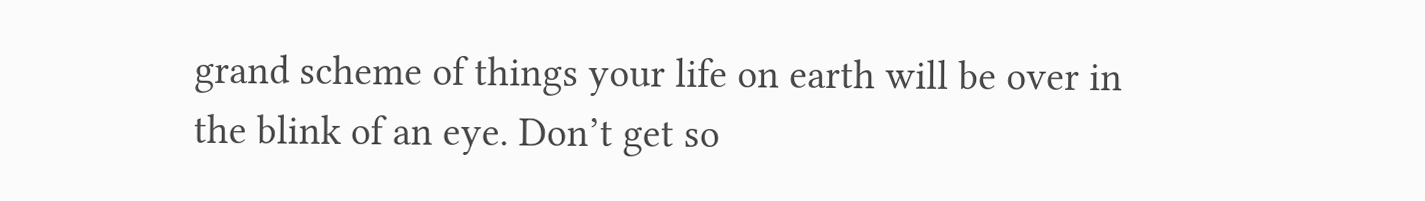grand scheme of things your life on earth will be over in the blink of an eye. Don’t get so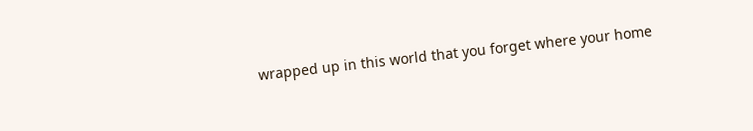wrapped up in this world that you forget where your home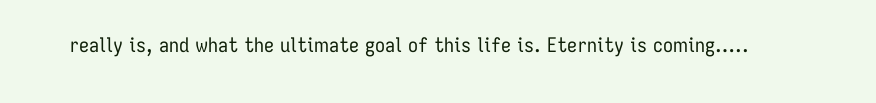really is, and what the ultimate goal of this life is. Eternity is coming…..